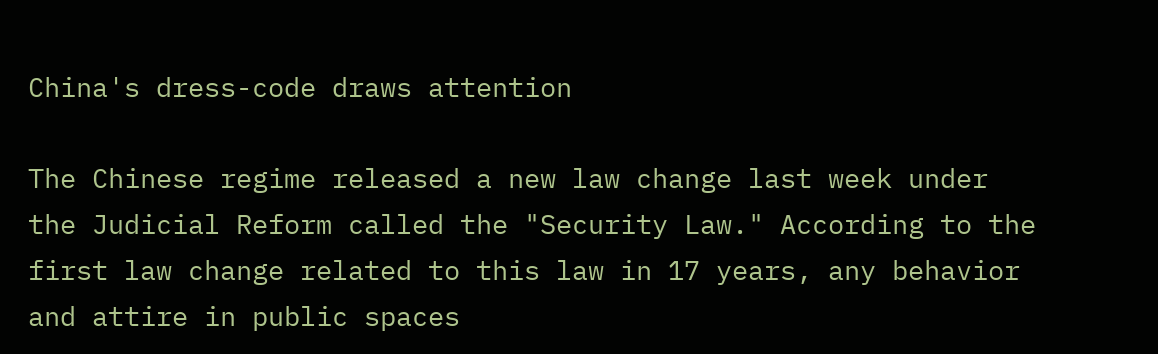China's dress-code draws attention

The Chinese regime released a new law change last week under the Judicial Reform called the "Security Law." According to the first law change related to this law in 17 years, any behavior and attire in public spaces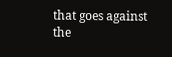that goes against the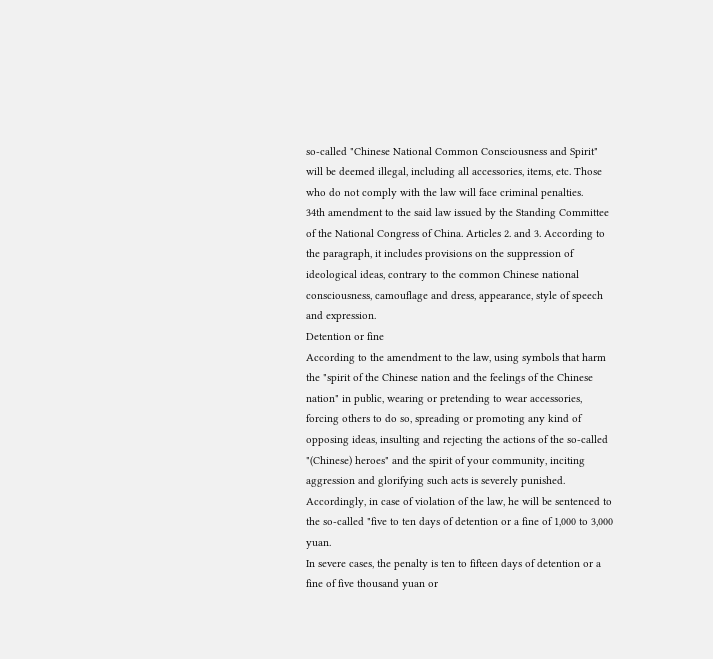so-called "Chinese National Common Consciousness and Spirit" will be deemed illegal, including all accessories, items, etc. Those who do not comply with the law will face criminal penalties.
34th amendment to the said law issued by the Standing Committee of the National Congress of China. Articles 2. and 3. According to the paragraph, it includes provisions on the suppression of ideological ideas, contrary to the common Chinese national consciousness, camouflage and dress, appearance, style of speech and expression.
Detention or fine
According to the amendment to the law, using symbols that harm the "spirit of the Chinese nation and the feelings of the Chinese nation" in public, wearing or pretending to wear accessories, forcing others to do so, spreading or promoting any kind of opposing ideas, insulting and rejecting the actions of the so-called "(Chinese) heroes" and the spirit of your community, inciting aggression and glorifying such acts is severely punished.
Accordingly, in case of violation of the law, he will be sentenced to the so-called "five to ten days of detention or a fine of 1,000 to 3,000 yuan.
In severe cases, the penalty is ten to fifteen days of detention or a fine of five thousand yuan or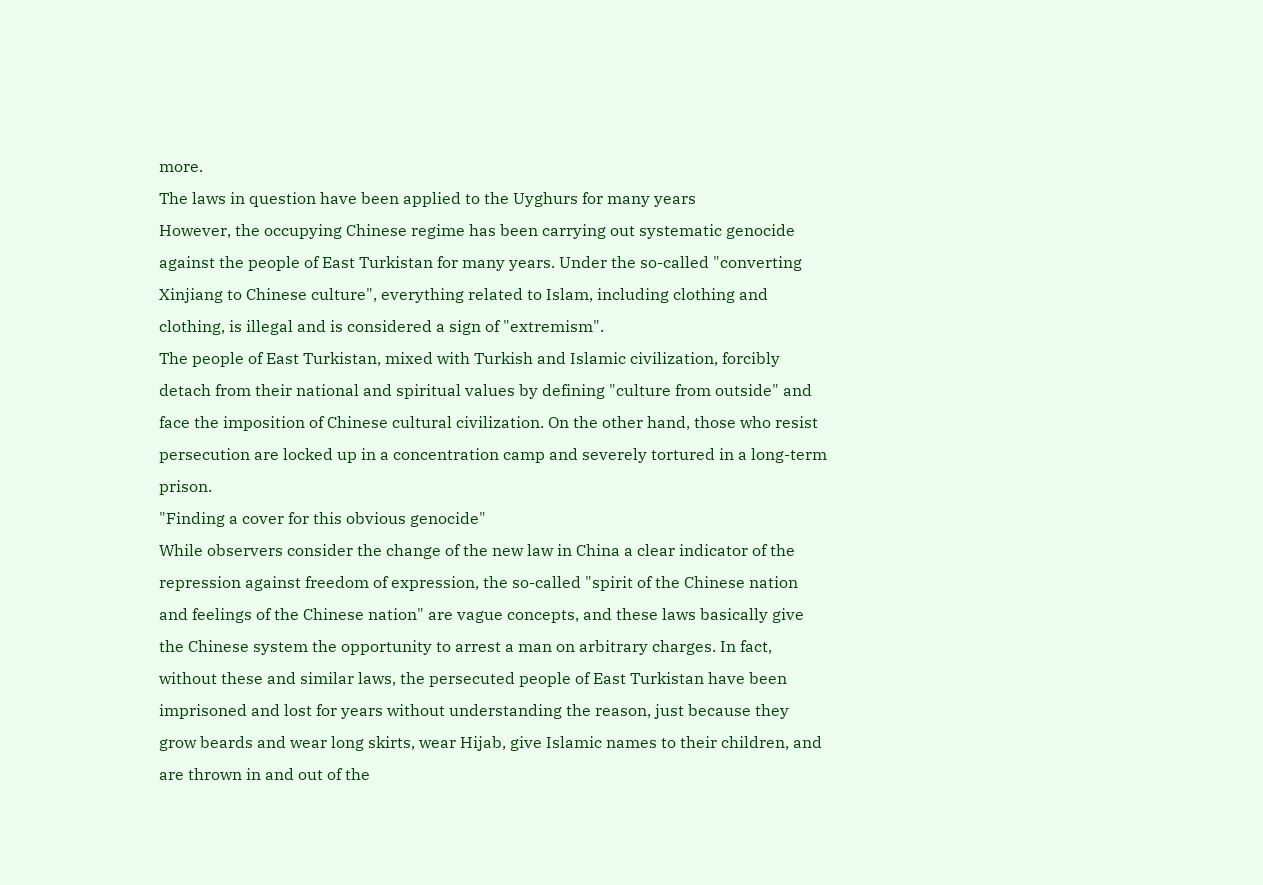more.
The laws in question have been applied to the Uyghurs for many years
However, the occupying Chinese regime has been carrying out systematic genocide against the people of East Turkistan for many years. Under the so-called "converting Xinjiang to Chinese culture", everything related to Islam, including clothing and clothing, is illegal and is considered a sign of "extremism".
The people of East Turkistan, mixed with Turkish and Islamic civilization, forcibly detach from their national and spiritual values by defining "culture from outside" and face the imposition of Chinese cultural civilization. On the other hand, those who resist persecution are locked up in a concentration camp and severely tortured in a long-term prison.
"Finding a cover for this obvious genocide"
While observers consider the change of the new law in China a clear indicator of the repression against freedom of expression, the so-called "spirit of the Chinese nation and feelings of the Chinese nation" are vague concepts, and these laws basically give the Chinese system the opportunity to arrest a man on arbitrary charges. In fact, without these and similar laws, the persecuted people of East Turkistan have been imprisoned and lost for years without understanding the reason, just because they grow beards and wear long skirts, wear Hijab, give Islamic names to their children, and are thrown in and out of the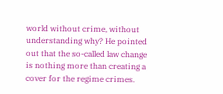world without crime, without understanding why? He pointed out that the so-called law change is nothing more than creating a cover for the regime crimes.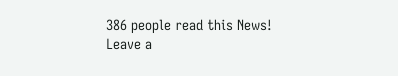386 people read this News!
Leave a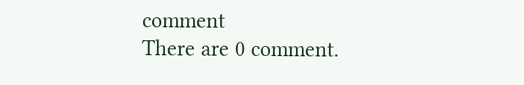comment
There are 0 comment.